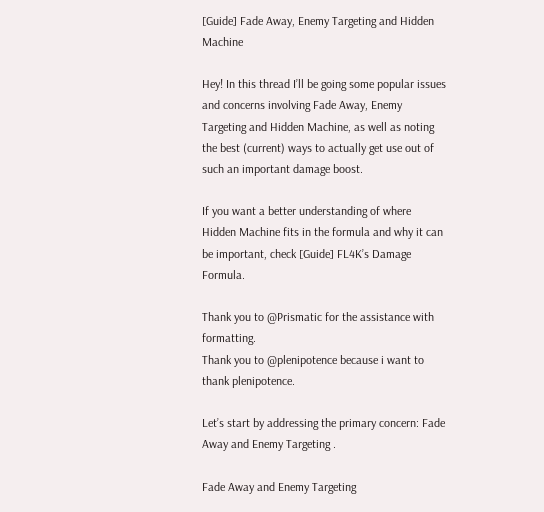[Guide] Fade Away, Enemy Targeting and Hidden Machine

Hey! In this thread I’ll be going some popular issues and concerns involving Fade Away, Enemy Targeting and Hidden Machine, as well as noting the best (current) ways to actually get use out of such an important damage boost.

If you want a better understanding of where Hidden Machine fits in the formula and why it can be important, check [Guide] FL4K’s Damage Formula.

Thank you to @Prismatic for the assistance with formatting.
Thank you to @plenipotence because i want to thank plenipotence.

Let’s start by addressing the primary concern: Fade Away and Enemy Targeting .

Fade Away and Enemy Targeting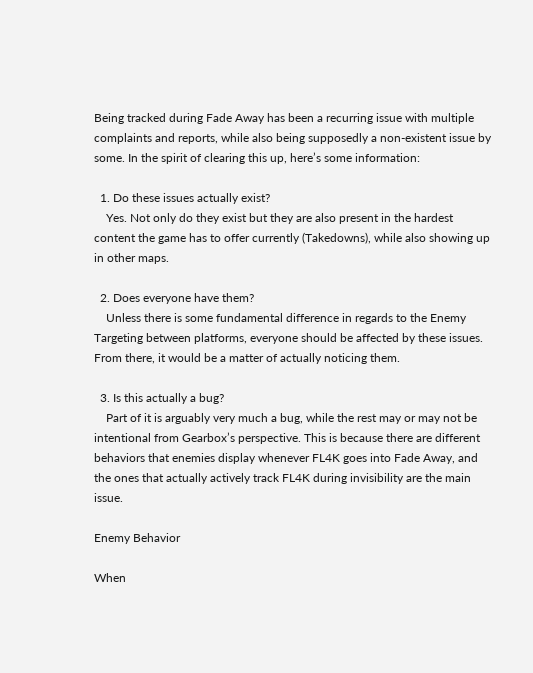Being tracked during Fade Away has been a recurring issue with multiple complaints and reports, while also being supposedly a non-existent issue by some. In the spirit of clearing this up, here’s some information:

  1. Do these issues actually exist?
    Yes. Not only do they exist but they are also present in the hardest content the game has to offer currently (Takedowns), while also showing up in other maps.

  2. Does everyone have them?
    Unless there is some fundamental difference in regards to the Enemy Targeting between platforms, everyone should be affected by these issues. From there, it would be a matter of actually noticing them.

  3. Is this actually a bug?
    Part of it is arguably very much a bug, while the rest may or may not be intentional from Gearbox’s perspective. This is because there are different behaviors that enemies display whenever FL4K goes into Fade Away, and the ones that actually actively track FL4K during invisibility are the main issue.

Enemy Behavior

When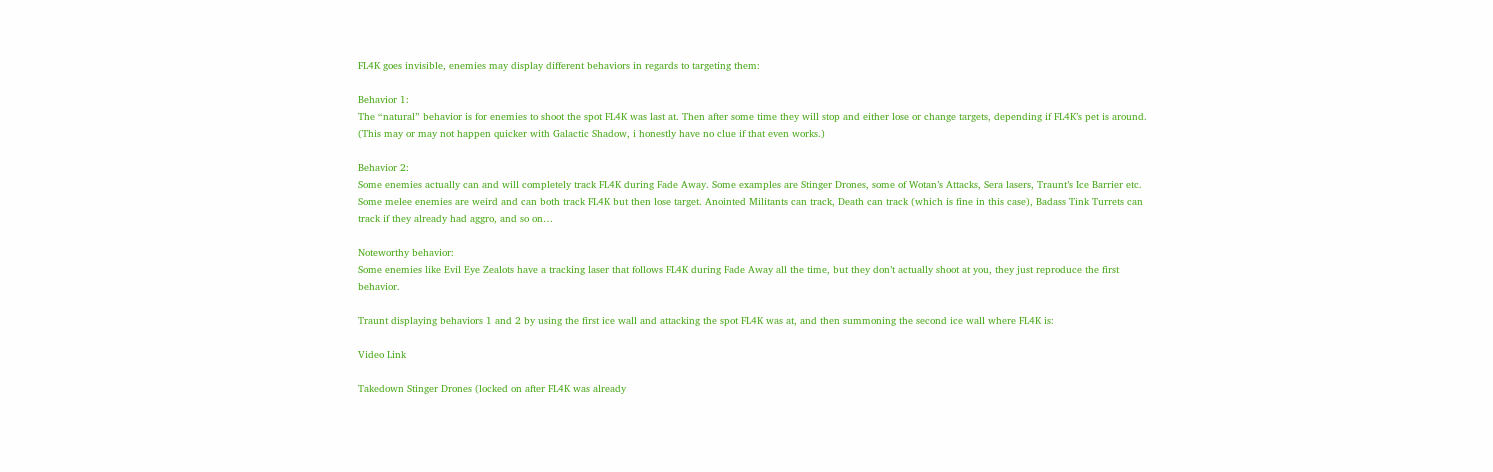FL4K goes invisible, enemies may display different behaviors in regards to targeting them:

Behavior 1:
The “natural” behavior is for enemies to shoot the spot FL4K was last at. Then after some time they will stop and either lose or change targets, depending if FL4K’s pet is around. (This may or may not happen quicker with Galactic Shadow, i honestly have no clue if that even works.)

Behavior 2:
Some enemies actually can and will completely track FL4K during Fade Away. Some examples are Stinger Drones, some of Wotan’s Attacks, Sera lasers, Traunt’s Ice Barrier etc. Some melee enemies are weird and can both track FL4K but then lose target. Anointed Militants can track, Death can track (which is fine in this case), Badass Tink Turrets can track if they already had aggro, and so on…

Noteworthy behavior:
Some enemies like Evil Eye Zealots have a tracking laser that follows FL4K during Fade Away all the time, but they don’t actually shoot at you, they just reproduce the first behavior.

Traunt displaying behaviors 1 and 2 by using the first ice wall and attacking the spot FL4K was at, and then summoning the second ice wall where FL4K is:

Video Link

Takedown Stinger Drones (locked on after FL4K was already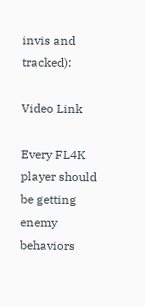invis and tracked):

Video Link

Every FL4K player should be getting enemy behaviors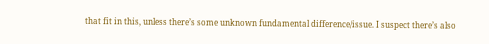that fit in this, unless there’s some unknown fundamental difference/issue. I suspect there’s also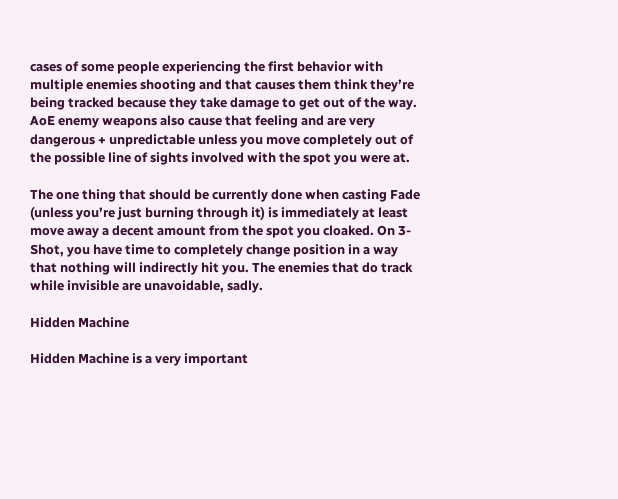cases of some people experiencing the first behavior with multiple enemies shooting and that causes them think they’re being tracked because they take damage to get out of the way. AoE enemy weapons also cause that feeling and are very dangerous + unpredictable unless you move completely out of the possible line of sights involved with the spot you were at.

The one thing that should be currently done when casting Fade (unless you’re just burning through it) is immediately at least move away a decent amount from the spot you cloaked. On 3-Shot, you have time to completely change position in a way that nothing will indirectly hit you. The enemies that do track while invisible are unavoidable, sadly.

Hidden Machine

Hidden Machine is a very important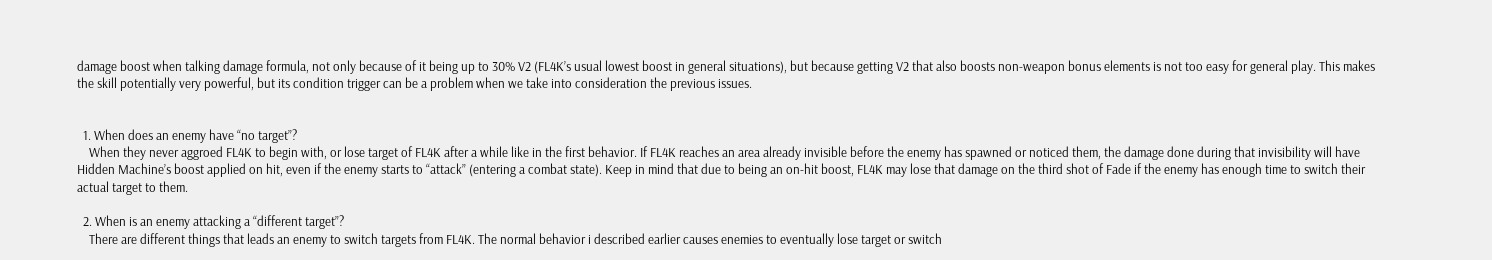damage boost when talking damage formula, not only because of it being up to 30% V2 (FL4K’s usual lowest boost in general situations), but because getting V2 that also boosts non-weapon bonus elements is not too easy for general play. This makes the skill potentially very powerful, but its condition trigger can be a problem when we take into consideration the previous issues.


  1. When does an enemy have “no target”?
    When they never aggroed FL4K to begin with, or lose target of FL4K after a while like in the first behavior. If FL4K reaches an area already invisible before the enemy has spawned or noticed them, the damage done during that invisibility will have Hidden Machine’s boost applied on hit, even if the enemy starts to “attack” (entering a combat state). Keep in mind that due to being an on-hit boost, FL4K may lose that damage on the third shot of Fade if the enemy has enough time to switch their actual target to them.

  2. When is an enemy attacking a “different target”?
    There are different things that leads an enemy to switch targets from FL4K. The normal behavior i described earlier causes enemies to eventually lose target or switch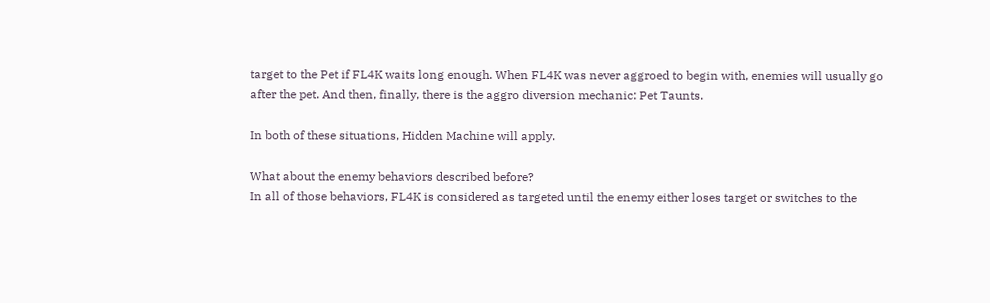target to the Pet if FL4K waits long enough. When FL4K was never aggroed to begin with, enemies will usually go after the pet. And then, finally, there is the aggro diversion mechanic: Pet Taunts.

In both of these situations, Hidden Machine will apply.

What about the enemy behaviors described before?
In all of those behaviors, FL4K is considered as targeted until the enemy either loses target or switches to the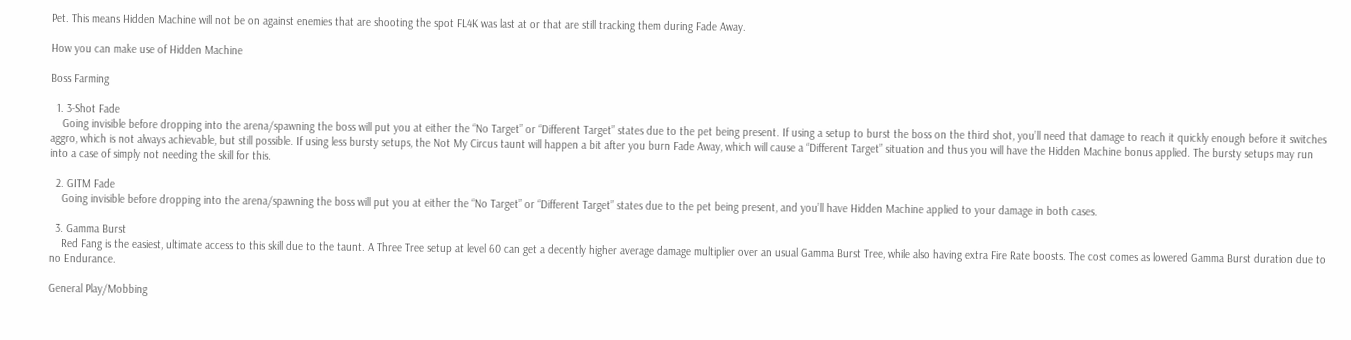Pet. This means Hidden Machine will not be on against enemies that are shooting the spot FL4K was last at or that are still tracking them during Fade Away.

How you can make use of Hidden Machine

Boss Farming

  1. 3-Shot Fade
    Going invisible before dropping into the arena/spawning the boss will put you at either the “No Target” or “Different Target” states due to the pet being present. If using a setup to burst the boss on the third shot, you’ll need that damage to reach it quickly enough before it switches aggro, which is not always achievable, but still possible. If using less bursty setups, the Not My Circus taunt will happen a bit after you burn Fade Away, which will cause a “Different Target” situation and thus you will have the Hidden Machine bonus applied. The bursty setups may run into a case of simply not needing the skill for this.

  2. GITM Fade
    Going invisible before dropping into the arena/spawning the boss will put you at either the “No Target” or “Different Target” states due to the pet being present, and you’ll have Hidden Machine applied to your damage in both cases.

  3. Gamma Burst
    Red Fang is the easiest, ultimate access to this skill due to the taunt. A Three Tree setup at level 60 can get a decently higher average damage multiplier over an usual Gamma Burst Tree, while also having extra Fire Rate boosts. The cost comes as lowered Gamma Burst duration due to no Endurance.

General Play/Mobbing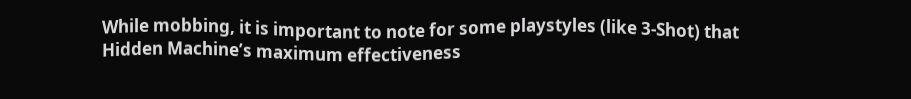While mobbing, it is important to note for some playstyles (like 3-Shot) that Hidden Machine’s maximum effectiveness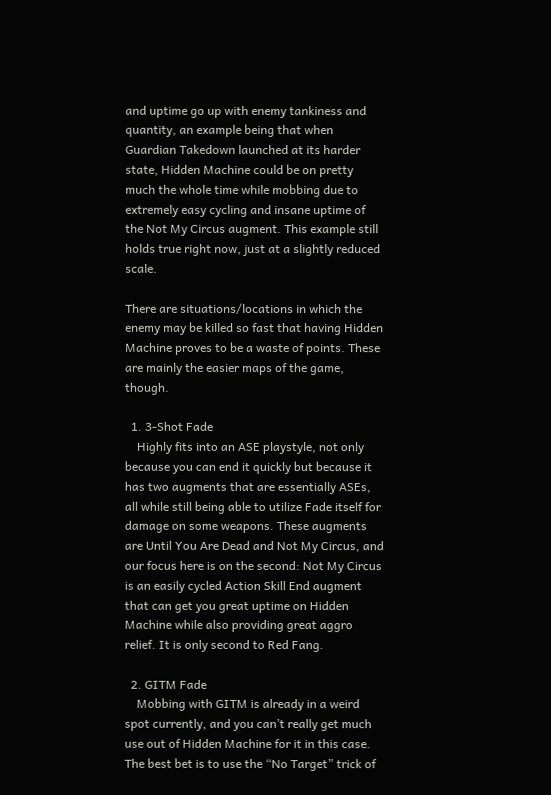and uptime go up with enemy tankiness and quantity, an example being that when Guardian Takedown launched at its harder state, Hidden Machine could be on pretty much the whole time while mobbing due to extremely easy cycling and insane uptime of the Not My Circus augment. This example still holds true right now, just at a slightly reduced scale.

There are situations/locations in which the enemy may be killed so fast that having Hidden Machine proves to be a waste of points. These are mainly the easier maps of the game, though.

  1. 3-Shot Fade
    Highly fits into an ASE playstyle, not only because you can end it quickly but because it has two augments that are essentially ASEs, all while still being able to utilize Fade itself for damage on some weapons. These augments are Until You Are Dead and Not My Circus, and our focus here is on the second: Not My Circus is an easily cycled Action Skill End augment that can get you great uptime on Hidden Machine while also providing great aggro relief. It is only second to Red Fang.

  2. GITM Fade
    Mobbing with GITM is already in a weird spot currently, and you can’t really get much use out of Hidden Machine for it in this case. The best bet is to use the “No Target” trick of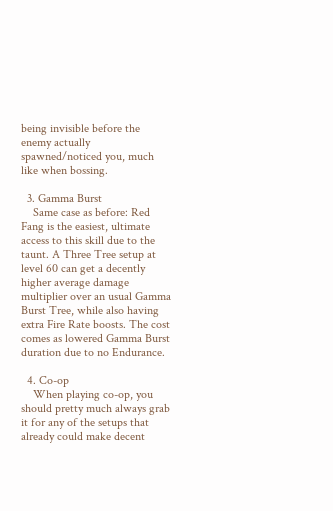being invisible before the enemy actually spawned/noticed you, much like when bossing.

  3. Gamma Burst
    Same case as before: Red Fang is the easiest, ultimate access to this skill due to the taunt. A Three Tree setup at level 60 can get a decently higher average damage multiplier over an usual Gamma Burst Tree, while also having extra Fire Rate boosts. The cost comes as lowered Gamma Burst duration due to no Endurance.

  4. Co-op
    When playing co-op, you should pretty much always grab it for any of the setups that already could make decent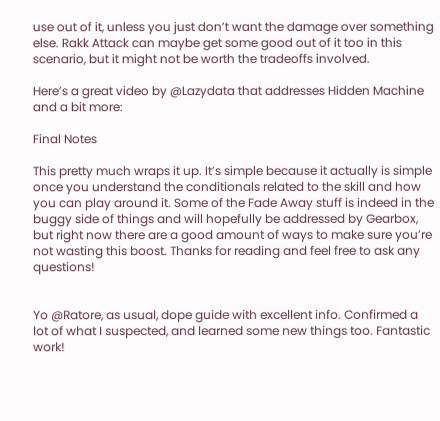use out of it, unless you just don’t want the damage over something else. Rakk Attack can maybe get some good out of it too in this scenario, but it might not be worth the tradeoffs involved.

Here’s a great video by @Lazydata that addresses Hidden Machine and a bit more:

Final Notes

This pretty much wraps it up. It’s simple because it actually is simple once you understand the conditionals related to the skill and how you can play around it. Some of the Fade Away stuff is indeed in the buggy side of things and will hopefully be addressed by Gearbox, but right now there are a good amount of ways to make sure you’re not wasting this boost. Thanks for reading and feel free to ask any questions!


Yo @Ratore, as usual, dope guide with excellent info. Confirmed a lot of what I suspected, and learned some new things too. Fantastic work!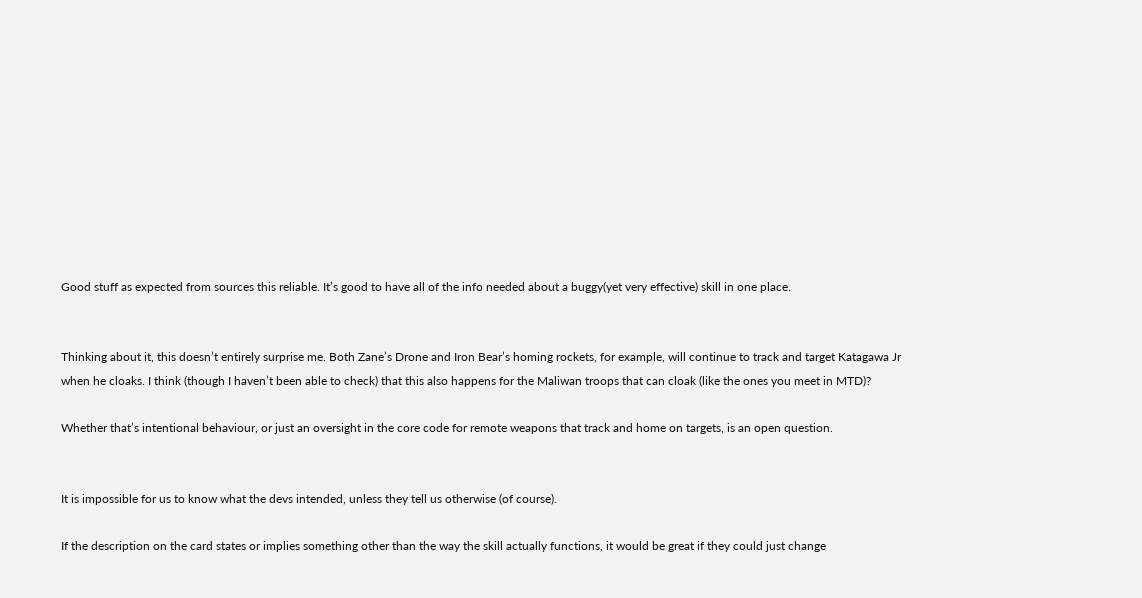Good stuff as expected from sources this reliable. It’s good to have all of the info needed about a buggy(yet very effective) skill in one place.


Thinking about it, this doesn’t entirely surprise me. Both Zane’s Drone and Iron Bear’s homing rockets, for example, will continue to track and target Katagawa Jr when he cloaks. I think (though I haven’t been able to check) that this also happens for the Maliwan troops that can cloak (like the ones you meet in MTD)?

Whether that’s intentional behaviour, or just an oversight in the core code for remote weapons that track and home on targets, is an open question.


It is impossible for us to know what the devs intended, unless they tell us otherwise (of course).

If the description on the card states or implies something other than the way the skill actually functions, it would be great if they could just change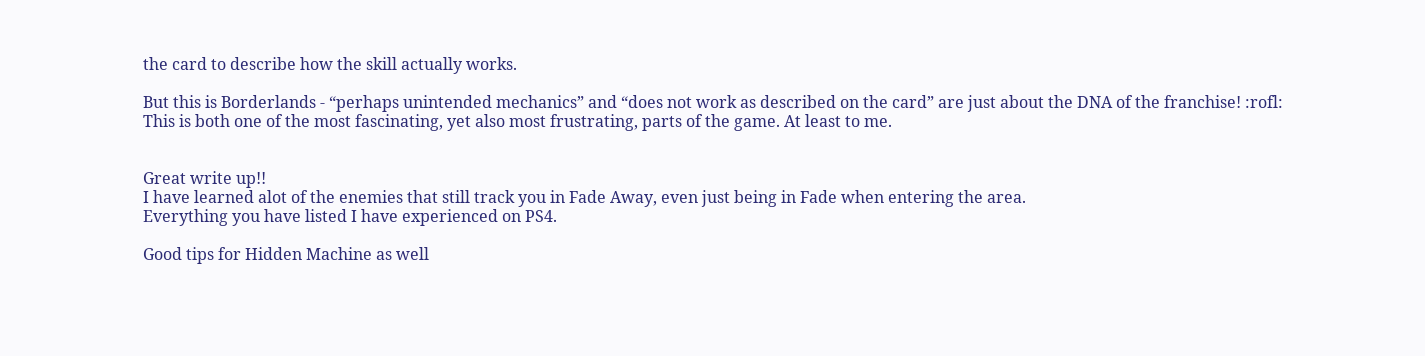the card to describe how the skill actually works.

But this is Borderlands - “perhaps unintended mechanics” and “does not work as described on the card” are just about the DNA of the franchise! :rofl: This is both one of the most fascinating, yet also most frustrating, parts of the game. At least to me.


Great write up!!
I have learned alot of the enemies that still track you in Fade Away, even just being in Fade when entering the area.
Everything you have listed I have experienced on PS4.

Good tips for Hidden Machine as well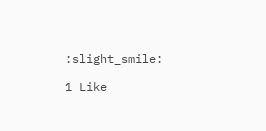:slight_smile:

1 Like